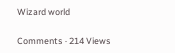Wizard world

Comments · 214 Views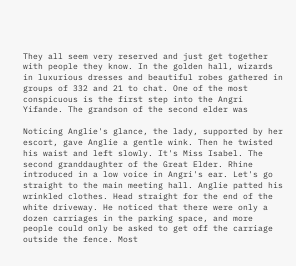They all seem very reserved and just get together with people they know. In the golden hall, wizards in luxurious dresses and beautiful robes gathered in groups of 332 and 21 to chat. One of the most conspicuous is the first step into the Angri Yifande. The grandson of the second elder was

Noticing Anglie's glance, the lady, supported by her escort, gave Anglie a gentle wink. Then he twisted his waist and left slowly. It's Miss Isabel. The second granddaughter of the Great Elder. Rhine introduced in a low voice in Angri's ear. Let's go straight to the main meeting hall. Anglie patted his wrinkled clothes. Head straight for the end of the white driveway. He noticed that there were only a dozen carriages in the parking space, and more people could only be asked to get off the carriage outside the fence. Most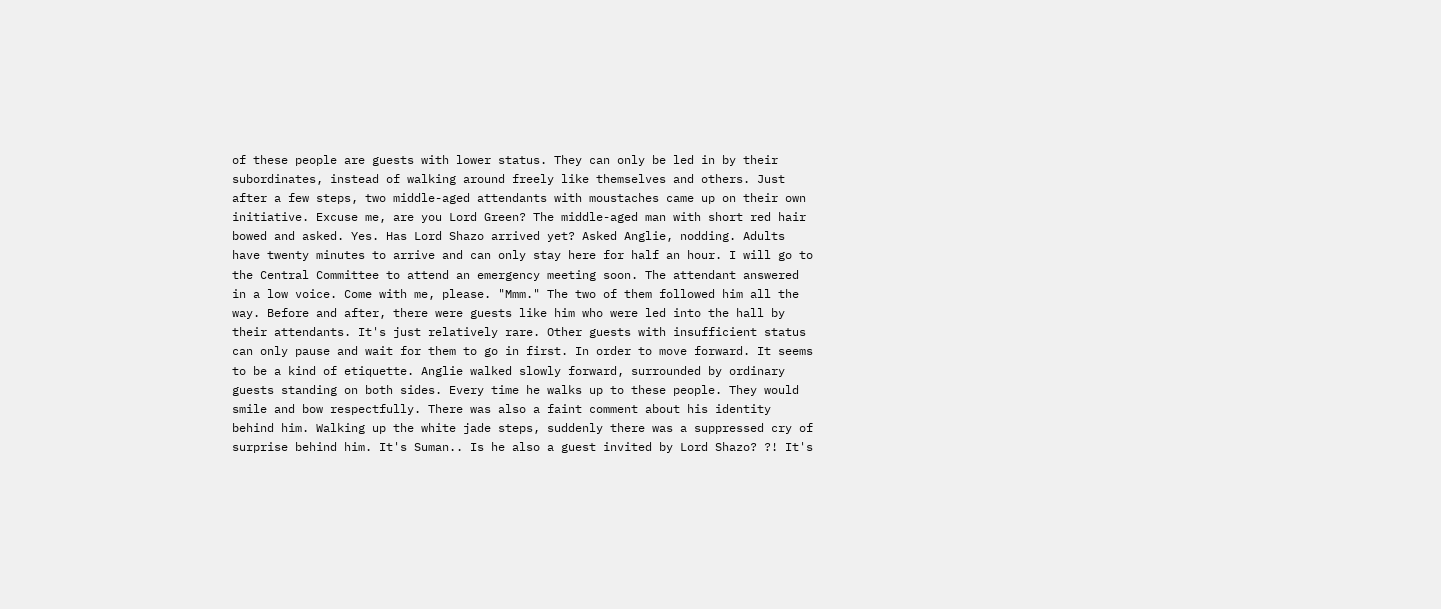of these people are guests with lower status. They can only be led in by their subordinates, instead of walking around freely like themselves and others. Just after a few steps, two middle-aged attendants with moustaches came up on their own initiative. Excuse me, are you Lord Green? The middle-aged man with short red hair bowed and asked. Yes. Has Lord Shazo arrived yet? Asked Anglie, nodding. Adults have twenty minutes to arrive and can only stay here for half an hour. I will go to the Central Committee to attend an emergency meeting soon. The attendant answered in a low voice. Come with me, please. "Mmm." The two of them followed him all the way. Before and after, there were guests like him who were led into the hall by their attendants. It's just relatively rare. Other guests with insufficient status can only pause and wait for them to go in first. In order to move forward. It seems to be a kind of etiquette. Anglie walked slowly forward, surrounded by ordinary guests standing on both sides. Every time he walks up to these people. They would smile and bow respectfully. There was also a faint comment about his identity behind him. Walking up the white jade steps, suddenly there was a suppressed cry of surprise behind him. It's Suman.. Is he also a guest invited by Lord Shazo? ?! It's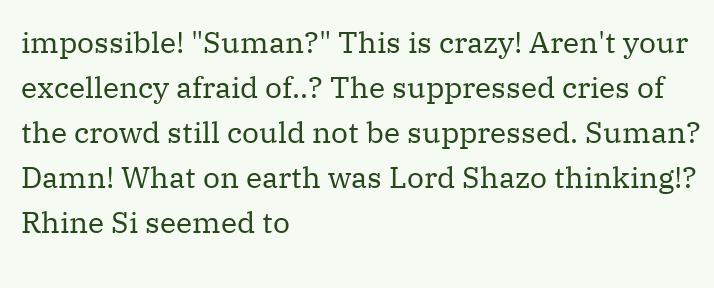impossible! "Suman?" This is crazy! Aren't your excellency afraid of..? The suppressed cries of the crowd still could not be suppressed. Suman? Damn! What on earth was Lord Shazo thinking!? Rhine Si seemed to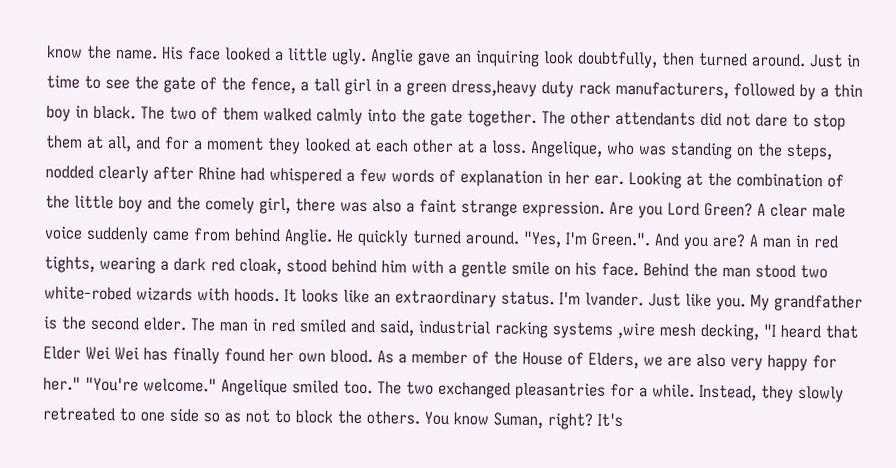know the name. His face looked a little ugly. Anglie gave an inquiring look doubtfully, then turned around. Just in time to see the gate of the fence, a tall girl in a green dress,heavy duty rack manufacturers, followed by a thin boy in black. The two of them walked calmly into the gate together. The other attendants did not dare to stop them at all, and for a moment they looked at each other at a loss. Angelique, who was standing on the steps, nodded clearly after Rhine had whispered a few words of explanation in her ear. Looking at the combination of the little boy and the comely girl, there was also a faint strange expression. Are you Lord Green? A clear male voice suddenly came from behind Anglie. He quickly turned around. "Yes, I'm Green.". And you are? A man in red tights, wearing a dark red cloak, stood behind him with a gentle smile on his face. Behind the man stood two white-robed wizards with hoods. It looks like an extraordinary status. I'm lvander. Just like you. My grandfather is the second elder. The man in red smiled and said, industrial racking systems ,wire mesh decking, "I heard that Elder Wei Wei has finally found her own blood. As a member of the House of Elders, we are also very happy for her." "You're welcome." Angelique smiled too. The two exchanged pleasantries for a while. Instead, they slowly retreated to one side so as not to block the others. You know Suman, right? It's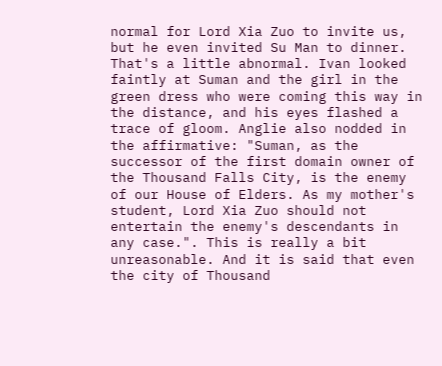normal for Lord Xia Zuo to invite us, but he even invited Su Man to dinner. That's a little abnormal. Ivan looked faintly at Suman and the girl in the green dress who were coming this way in the distance, and his eyes flashed a trace of gloom. Anglie also nodded in the affirmative: "Suman, as the successor of the first domain owner of the Thousand Falls City, is the enemy of our House of Elders. As my mother's student, Lord Xia Zuo should not entertain the enemy's descendants in any case.". This is really a bit unreasonable. And it is said that even the city of Thousand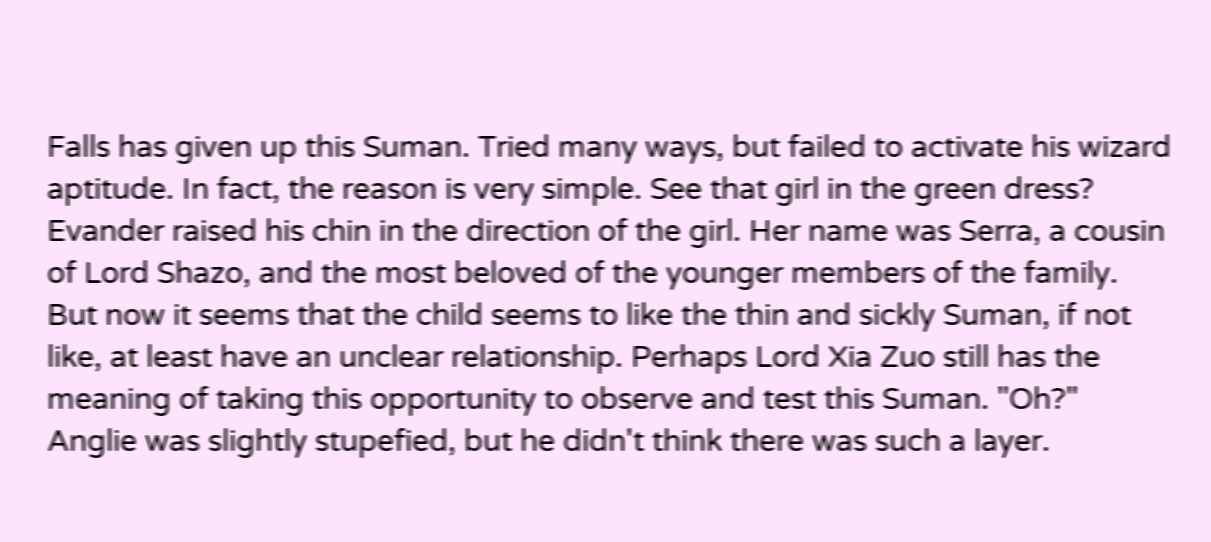Falls has given up this Suman. Tried many ways, but failed to activate his wizard aptitude. In fact, the reason is very simple. See that girl in the green dress? Evander raised his chin in the direction of the girl. Her name was Serra, a cousin of Lord Shazo, and the most beloved of the younger members of the family. But now it seems that the child seems to like the thin and sickly Suman, if not like, at least have an unclear relationship. Perhaps Lord Xia Zuo still has the meaning of taking this opportunity to observe and test this Suman. "Oh?" Anglie was slightly stupefied, but he didn't think there was such a layer.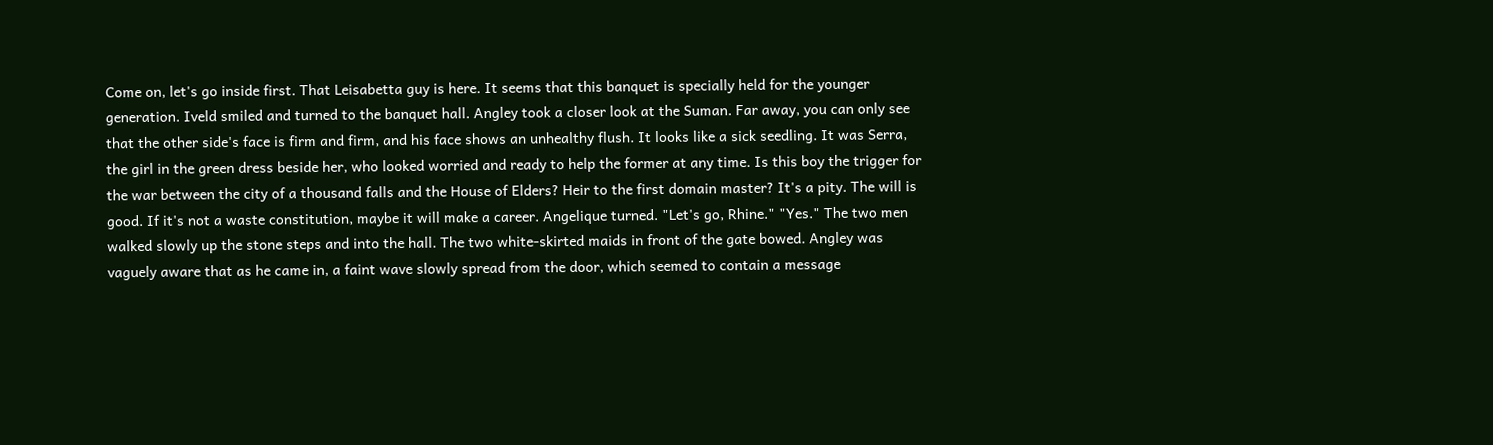Come on, let's go inside first. That Leisabetta guy is here. It seems that this banquet is specially held for the younger generation. Iveld smiled and turned to the banquet hall. Angley took a closer look at the Suman. Far away, you can only see that the other side's face is firm and firm, and his face shows an unhealthy flush. It looks like a sick seedling. It was Serra, the girl in the green dress beside her, who looked worried and ready to help the former at any time. Is this boy the trigger for the war between the city of a thousand falls and the House of Elders? Heir to the first domain master? It's a pity. The will is good. If it's not a waste constitution, maybe it will make a career. Angelique turned. "Let's go, Rhine." "Yes." The two men walked slowly up the stone steps and into the hall. The two white-skirted maids in front of the gate bowed. Angley was vaguely aware that as he came in, a faint wave slowly spread from the door, which seemed to contain a message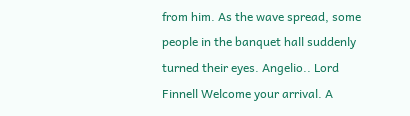from him. As the wave spread, some people in the banquet hall suddenly turned their eyes. Angelio.. Lord Finnell Welcome your arrival. A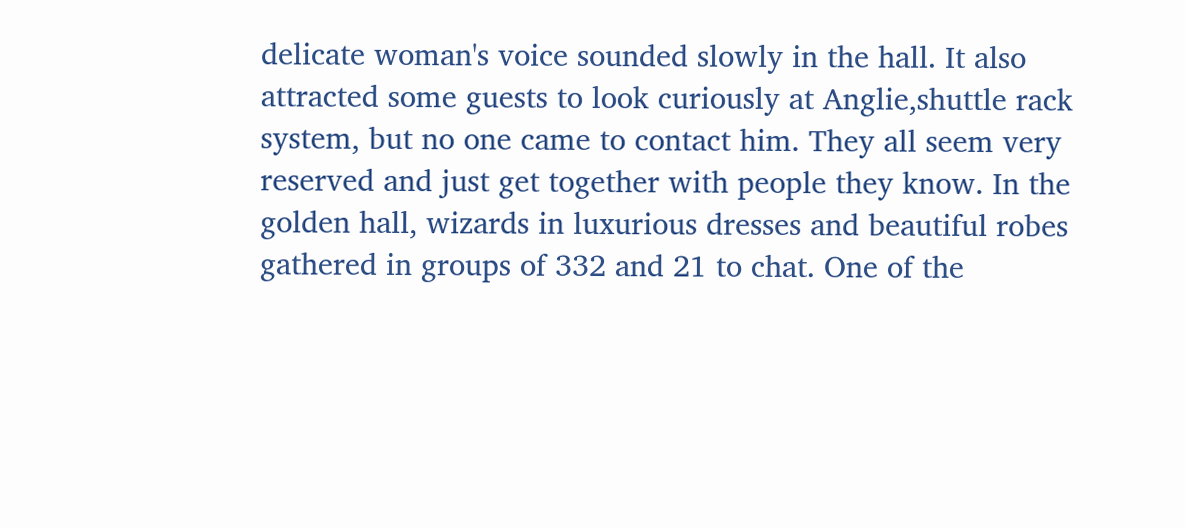delicate woman's voice sounded slowly in the hall. It also attracted some guests to look curiously at Anglie,shuttle rack system, but no one came to contact him. They all seem very reserved and just get together with people they know. In the golden hall, wizards in luxurious dresses and beautiful robes gathered in groups of 332 and 21 to chat. One of the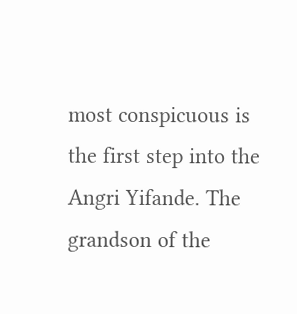most conspicuous is the first step into the Angri Yifande. The grandson of the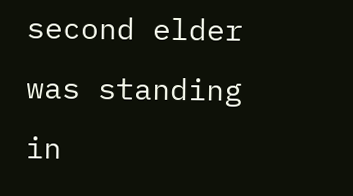second elder was standing in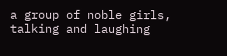a group of noble girls, talking and laughing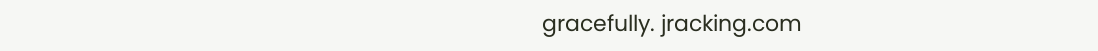gracefully. jracking.com